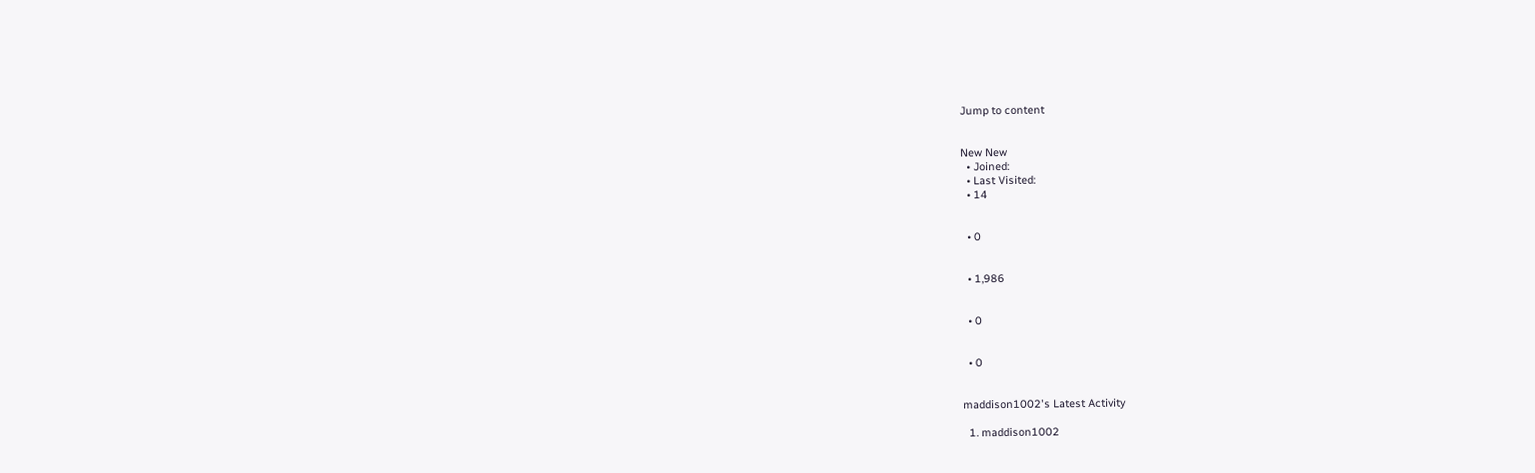Jump to content


New New
  • Joined:
  • Last Visited:
  • 14


  • 0


  • 1,986


  • 0


  • 0


maddison1002's Latest Activity

  1. maddison1002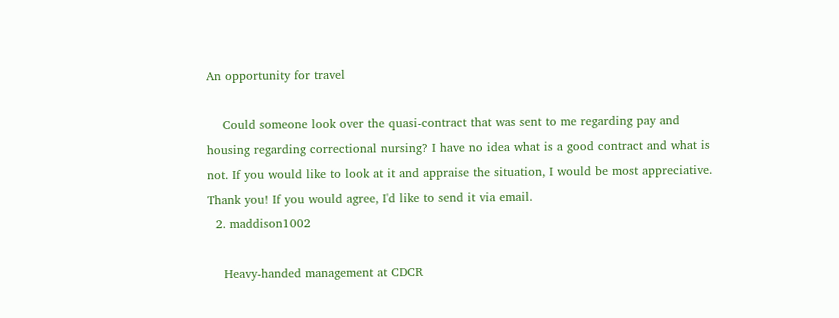An opportunity for travel

    Could someone look over the quasi-contract that was sent to me regarding pay and housing regarding correctional nursing? I have no idea what is a good contract and what is not. If you would like to look at it and appraise the situation, I would be most appreciative. Thank you! If you would agree, I'd like to send it via email.
  2. maddison1002

    Heavy-handed management at CDCR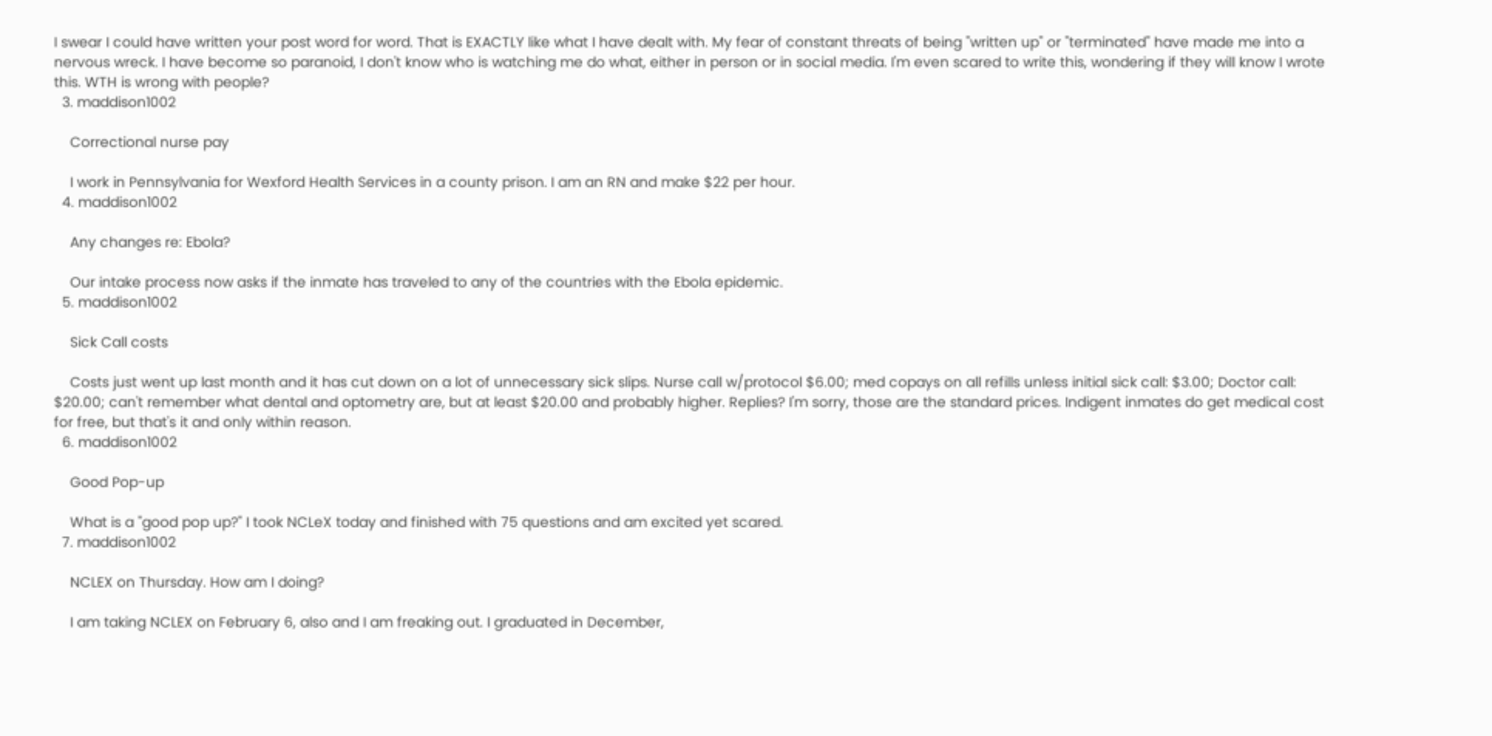I swear I could have written your post word for word. That is EXACTLY like what I have dealt with. My fear of constant threats of being "written up" or "terminated" have made me into a nervous wreck. I have become so paranoid, I don't know who is watching me do what, either in person or in social media. I'm even scared to write this, wondering if they will know I wrote this. WTH is wrong with people?
  3. maddison1002

    Correctional nurse pay

    I work in Pennsylvania for Wexford Health Services in a county prison. I am an RN and make $22 per hour.
  4. maddison1002

    Any changes re: Ebola?

    Our intake process now asks if the inmate has traveled to any of the countries with the Ebola epidemic.
  5. maddison1002

    Sick Call costs

    Costs just went up last month and it has cut down on a lot of unnecessary sick slips. Nurse call w/protocol $6.00; med copays on all refills unless initial sick call: $3.00; Doctor call: $20.00; can't remember what dental and optometry are, but at least $20.00 and probably higher. Replies? I'm sorry, those are the standard prices. Indigent inmates do get medical cost for free, but that's it and only within reason.
  6. maddison1002

    Good Pop-up

    What is a "good pop up?" I took NCLeX today and finished with 75 questions and am excited yet scared.
  7. maddison1002

    NCLEX on Thursday. How am I doing?

    I am taking NCLEX on February 6, also and I am freaking out. I graduated in December,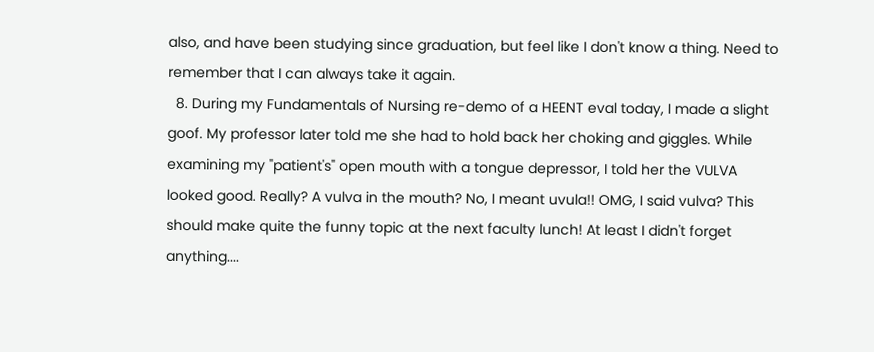also, and have been studying since graduation, but feel like I don't know a thing. Need to remember that I can always take it again.
  8. During my Fundamentals of Nursing re-demo of a HEENT eval today, I made a slight goof. My professor later told me she had to hold back her choking and giggles. While examining my "patient's" open mouth with a tongue depressor, I told her the VULVA looked good. Really? A vulva in the mouth? No, I meant uvula!! OMG, I said vulva? This should make quite the funny topic at the next faculty lunch! At least I didn't forget anything....